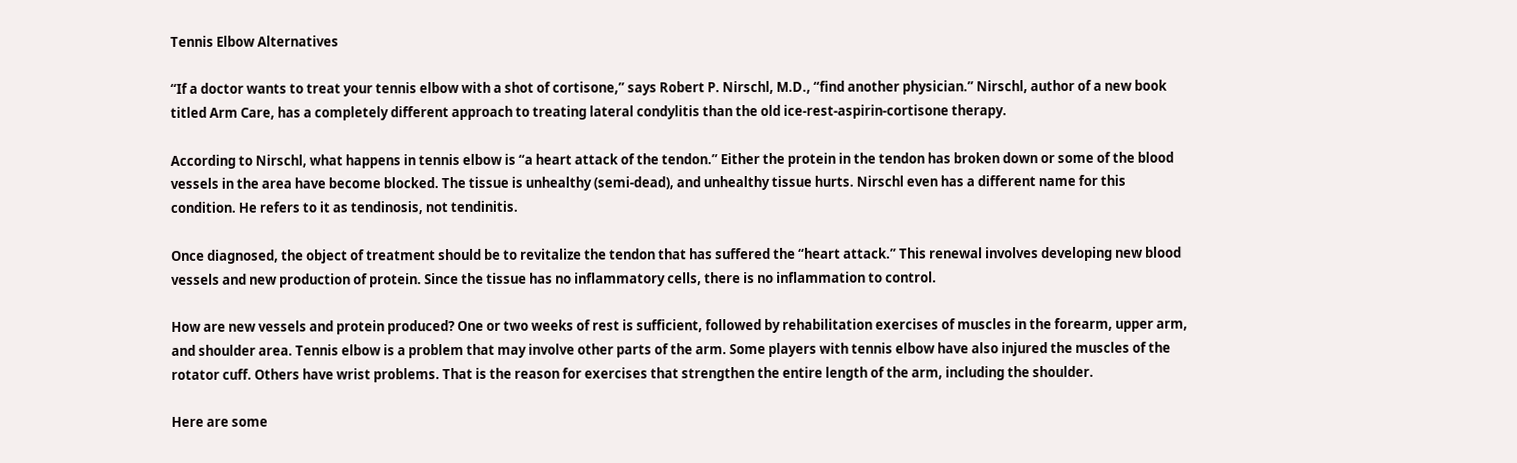Tennis Elbow Alternatives

“If a doctor wants to treat your tennis elbow with a shot of cortisone,” says Robert P. Nirschl, M.D., “find another physician.” Nirschl, author of a new book titled Arm Care, has a completely different approach to treating lateral condylitis than the old ice-rest-aspirin-cortisone therapy.

According to Nirschl, what happens in tennis elbow is “a heart attack of the tendon.” Either the protein in the tendon has broken down or some of the blood vessels in the area have become blocked. The tissue is unhealthy (semi-dead), and unhealthy tissue hurts. Nirschl even has a different name for this condition. He refers to it as tendinosis, not tendinitis.

Once diagnosed, the object of treatment should be to revitalize the tendon that has suffered the “heart attack.” This renewal involves developing new blood vessels and new production of protein. Since the tissue has no inflammatory cells, there is no inflammation to control.

How are new vessels and protein produced? One or two weeks of rest is sufficient, followed by rehabilitation exercises of muscles in the forearm, upper arm, and shoulder area. Tennis elbow is a problem that may involve other parts of the arm. Some players with tennis elbow have also injured the muscles of the rotator cuff. Others have wrist problems. That is the reason for exercises that strengthen the entire length of the arm, including the shoulder.

Here are some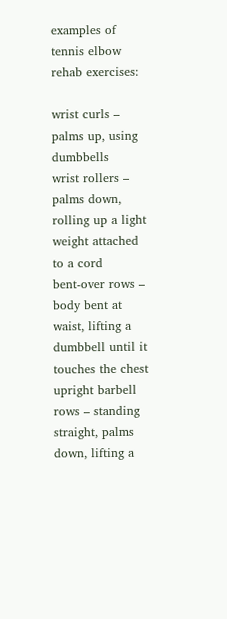examples of tennis elbow rehab exercises:

wrist curls – palms up, using dumbbells
wrist rollers – palms down, rolling up a light weight attached to a cord
bent-over rows – body bent at waist, lifting a dumbbell until it touches the chest
upright barbell rows – standing straight, palms down, lifting a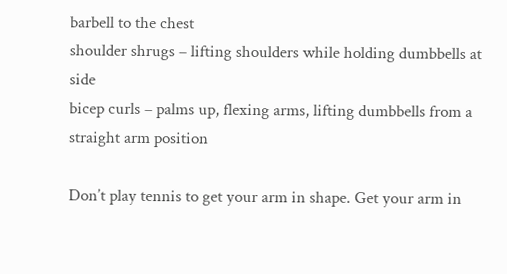barbell to the chest
shoulder shrugs – lifting shoulders while holding dumbbells at side
bicep curls – palms up, flexing arms, lifting dumbbells from a straight arm position

Don’t play tennis to get your arm in shape. Get your arm in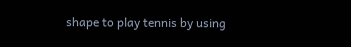shape to play tennis by using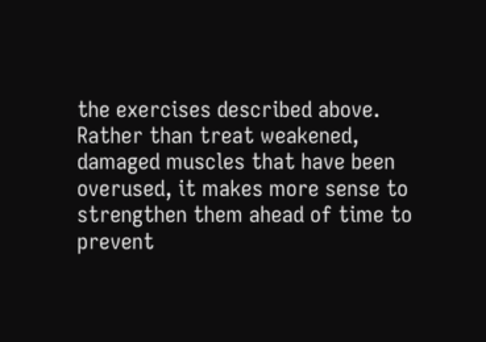the exercises described above. Rather than treat weakened, damaged muscles that have been overused, it makes more sense to strengthen them ahead of time to prevent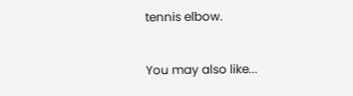tennis elbow.

You may also like...